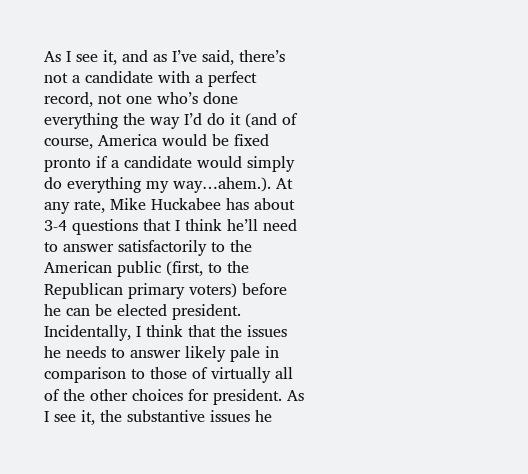As I see it, and as I’ve said, there’s not a candidate with a perfect record, not one who’s done everything the way I’d do it (and of course, America would be fixed pronto if a candidate would simply do everything my way…ahem.). At any rate, Mike Huckabee has about 3-4 questions that I think he’ll need to answer satisfactorily to the American public (first, to the Republican primary voters) before he can be elected president. Incidentally, I think that the issues he needs to answer likely pale in comparison to those of virtually all of the other choices for president. As I see it, the substantive issues he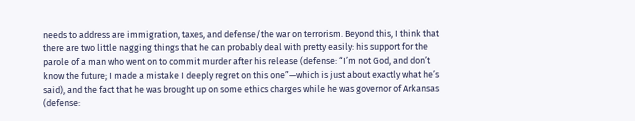needs to address are immigration, taxes, and defense/the war on terrorism. Beyond this, I think that there are two little nagging things that he can probably deal with pretty easily: his support for the parole of a man who went on to commit murder after his release (defense: “I’m not God, and don’t know the future; I made a mistake I deeply regret on this one”—which is just about exactly what he’s said), and the fact that he was brought up on some ethics charges while he was governor of Arkansas (defense: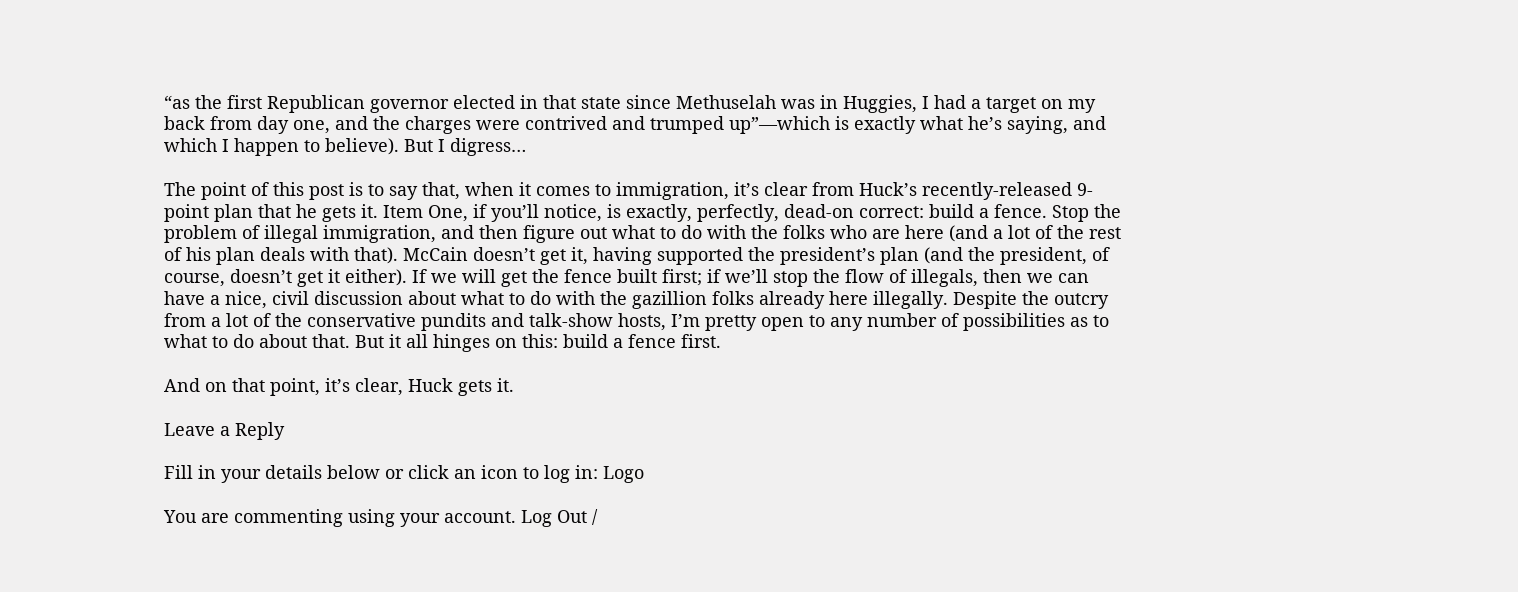“as the first Republican governor elected in that state since Methuselah was in Huggies, I had a target on my back from day one, and the charges were contrived and trumped up”—which is exactly what he’s saying, and which I happen to believe). But I digress…

The point of this post is to say that, when it comes to immigration, it’s clear from Huck’s recently-released 9-point plan that he gets it. Item One, if you’ll notice, is exactly, perfectly, dead-on correct: build a fence. Stop the problem of illegal immigration, and then figure out what to do with the folks who are here (and a lot of the rest of his plan deals with that). McCain doesn’t get it, having supported the president’s plan (and the president, of course, doesn’t get it either). If we will get the fence built first; if we’ll stop the flow of illegals, then we can have a nice, civil discussion about what to do with the gazillion folks already here illegally. Despite the outcry from a lot of the conservative pundits and talk-show hosts, I’m pretty open to any number of possibilities as to what to do about that. But it all hinges on this: build a fence first.

And on that point, it’s clear, Huck gets it.

Leave a Reply

Fill in your details below or click an icon to log in: Logo

You are commenting using your account. Log Out /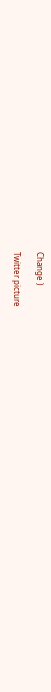Change )

Twitter picture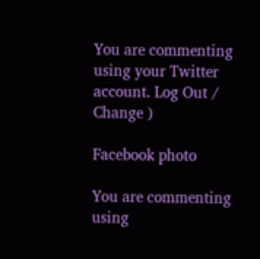You are commenting using your Twitter account. Log Out /  Change )

Facebook photo

You are commenting using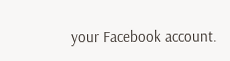your Facebook account.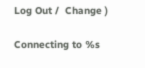Log Out /  Change )

Connecting to %s